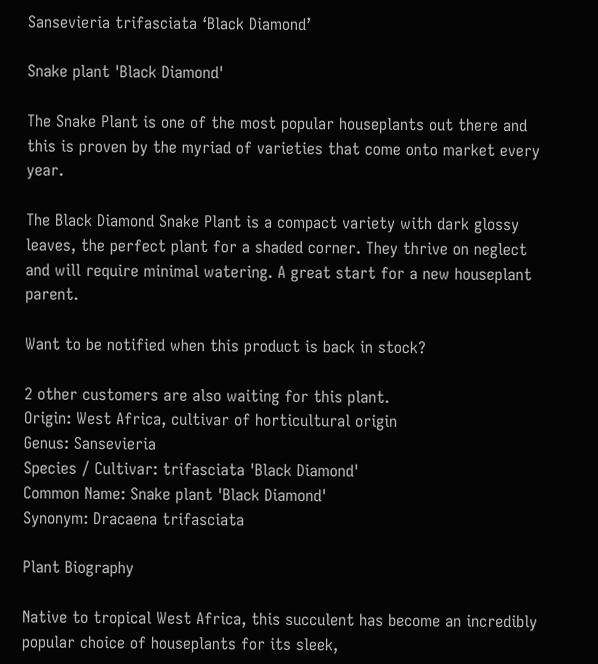Sansevieria trifasciata ‘Black Diamond’

Snake plant 'Black Diamond'

The Snake Plant is one of the most popular houseplants out there and this is proven by the myriad of varieties that come onto market every year.

The Black Diamond Snake Plant is a compact variety with dark glossy leaves, the perfect plant for a shaded corner. They thrive on neglect and will require minimal watering. A great start for a new houseplant parent.

Want to be notified when this product is back in stock?

2 other customers are also waiting for this plant.
Origin: West Africa, cultivar of horticultural origin
Genus: Sansevieria
Species / Cultivar: trifasciata 'Black Diamond'
Common Name: Snake plant 'Black Diamond'
Synonym: Dracaena trifasciata

Plant Biography

Native to tropical West Africa, this succulent has become an incredibly popular choice of houseplants for its sleek,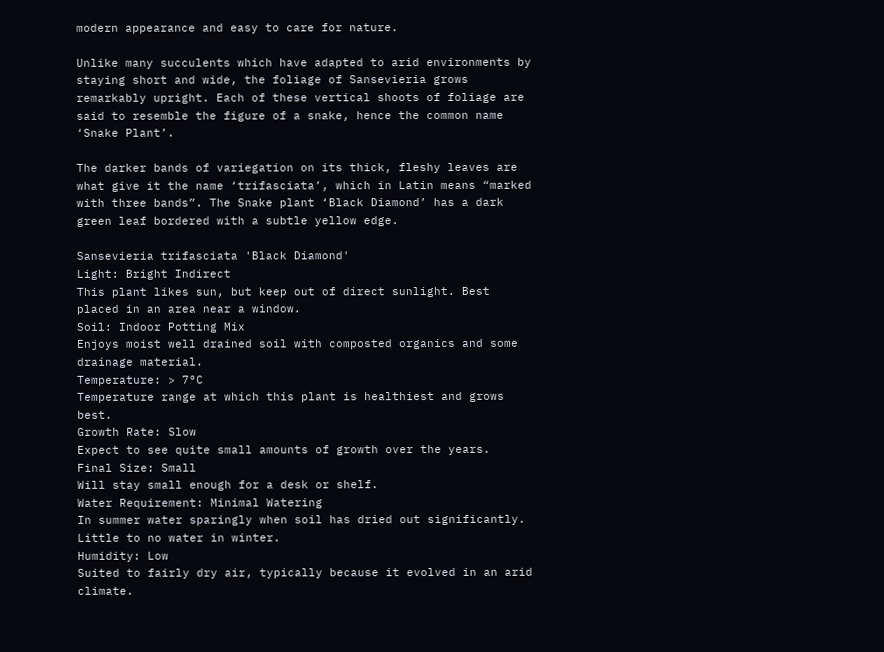modern appearance and easy to care for nature.

Unlike many succulents which have adapted to arid environments by staying short and wide, the foliage of Sansevieria grows remarkably upright. Each of these vertical shoots of foliage are said to resemble the figure of a snake, hence the common name ‘Snake Plant’.

The darker bands of variegation on its thick, fleshy leaves are what give it the name ‘trifasciata’, which in Latin means “marked with three bands”. The Snake plant ‘Black Diamond’ has a dark green leaf bordered with a subtle yellow edge.

Sansevieria trifasciata 'Black Diamond'
Light: Bright Indirect
This plant likes sun, but keep out of direct sunlight. Best placed in an area near a window.
Soil: Indoor Potting Mix
Enjoys moist well drained soil with composted organics and some drainage material.
Temperature: > 7°C
Temperature range at which this plant is healthiest and grows best.
Growth Rate: Slow
Expect to see quite small amounts of growth over the years.
Final Size: Small
Will stay small enough for a desk or shelf.
Water Requirement: Minimal Watering
In summer water sparingly when soil has dried out significantly. Little to no water in winter.
Humidity: Low
Suited to fairly dry air, typically because it evolved in an arid climate.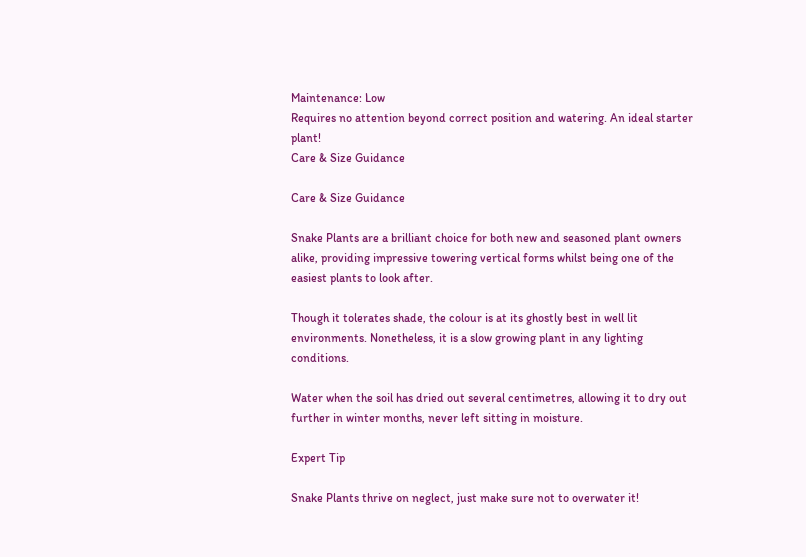Maintenance: Low
Requires no attention beyond correct position and watering. An ideal starter plant!
Care & Size Guidance

Care & Size Guidance

Snake Plants are a brilliant choice for both new and seasoned plant owners alike, providing impressive towering vertical forms whilst being one of the easiest plants to look after.

Though it tolerates shade, the colour is at its ghostly best in well lit environments. Nonetheless, it is a slow growing plant in any lighting conditions.

Water when the soil has dried out several centimetres, allowing it to dry out further in winter months, never left sitting in moisture.

Expert Tip

Snake Plants thrive on neglect, just make sure not to overwater it!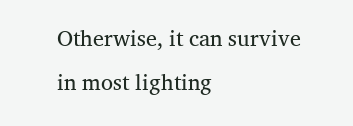Otherwise, it can survive in most lighting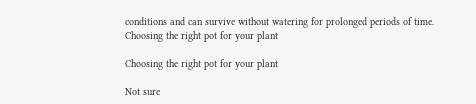conditions and can survive without watering for prolonged periods of time.
Choosing the right pot for your plant

Choosing the right pot for your plant

Not sure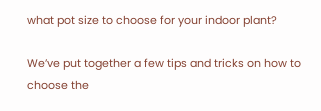what pot size to choose for your indoor plant?

We’ve put together a few tips and tricks on how to choose the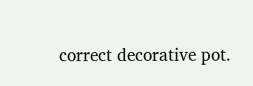correct decorative pot.